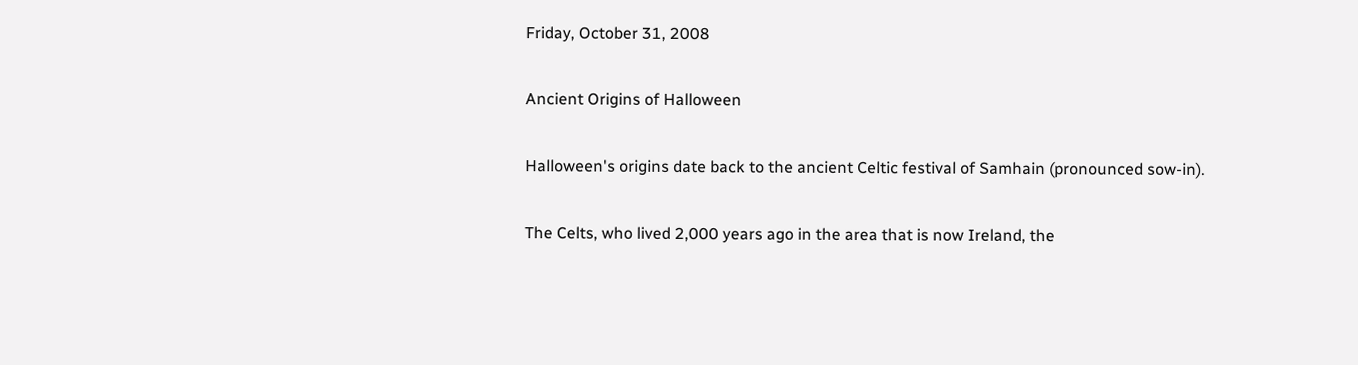Friday, October 31, 2008

Ancient Origins of Halloween

Halloween's origins date back to the ancient Celtic festival of Samhain (pronounced sow-in).

The Celts, who lived 2,000 years ago in the area that is now Ireland, the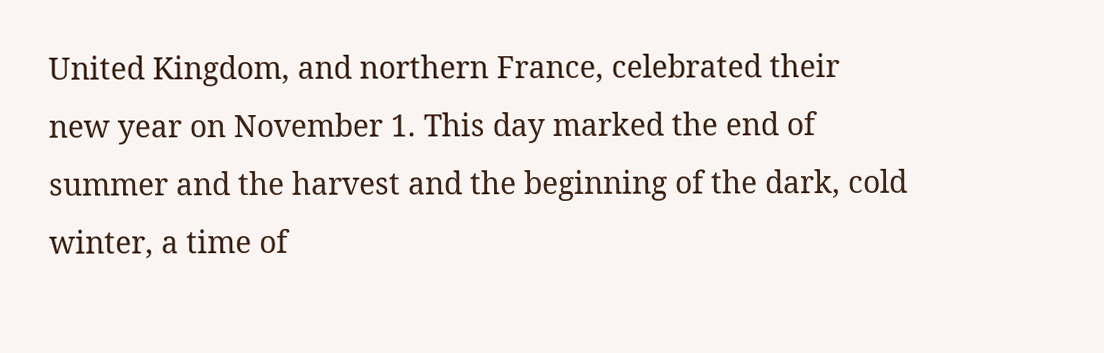United Kingdom, and northern France, celebrated their new year on November 1. This day marked the end of summer and the harvest and the beginning of the dark, cold winter, a time of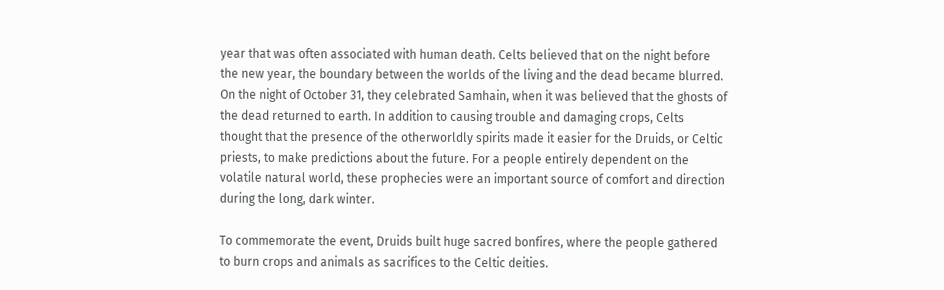year that was often associated with human death. Celts believed that on the night before the new year, the boundary between the worlds of the living and the dead became blurred. On the night of October 31, they celebrated Samhain, when it was believed that the ghosts of the dead returned to earth. In addition to causing trouble and damaging crops, Celts thought that the presence of the otherworldly spirits made it easier for the Druids, or Celtic priests, to make predictions about the future. For a people entirely dependent on the volatile natural world, these prophecies were an important source of comfort and direction during the long, dark winter.

To commemorate the event, Druids built huge sacred bonfires, where the people gathered to burn crops and animals as sacrifices to the Celtic deities.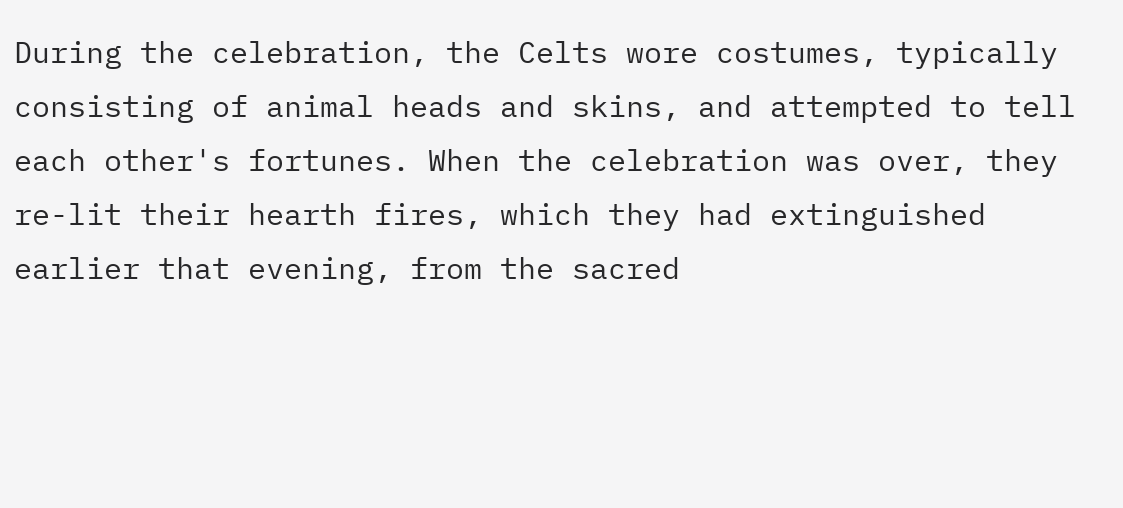During the celebration, the Celts wore costumes, typically consisting of animal heads and skins, and attempted to tell each other's fortunes. When the celebration was over, they re-lit their hearth fires, which they had extinguished earlier that evening, from the sacred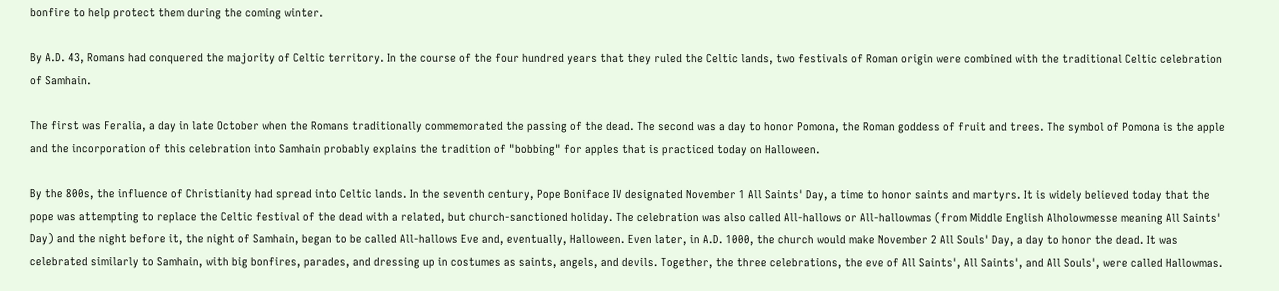bonfire to help protect them during the coming winter.

By A.D. 43, Romans had conquered the majority of Celtic territory. In the course of the four hundred years that they ruled the Celtic lands, two festivals of Roman origin were combined with the traditional Celtic celebration of Samhain.

The first was Feralia, a day in late October when the Romans traditionally commemorated the passing of the dead. The second was a day to honor Pomona, the Roman goddess of fruit and trees. The symbol of Pomona is the apple and the incorporation of this celebration into Samhain probably explains the tradition of "bobbing" for apples that is practiced today on Halloween.

By the 800s, the influence of Christianity had spread into Celtic lands. In the seventh century, Pope Boniface IV designated November 1 All Saints' Day, a time to honor saints and martyrs. It is widely believed today that the pope was attempting to replace the Celtic festival of the dead with a related, but church-sanctioned holiday. The celebration was also called All-hallows or All-hallowmas (from Middle English Alholowmesse meaning All Saints' Day) and the night before it, the night of Samhain, began to be called All-hallows Eve and, eventually, Halloween. Even later, in A.D. 1000, the church would make November 2 All Souls' Day, a day to honor the dead. It was celebrated similarly to Samhain, with big bonfires, parades, and dressing up in costumes as saints, angels, and devils. Together, the three celebrations, the eve of All Saints', All Saints', and All Souls', were called Hallowmas.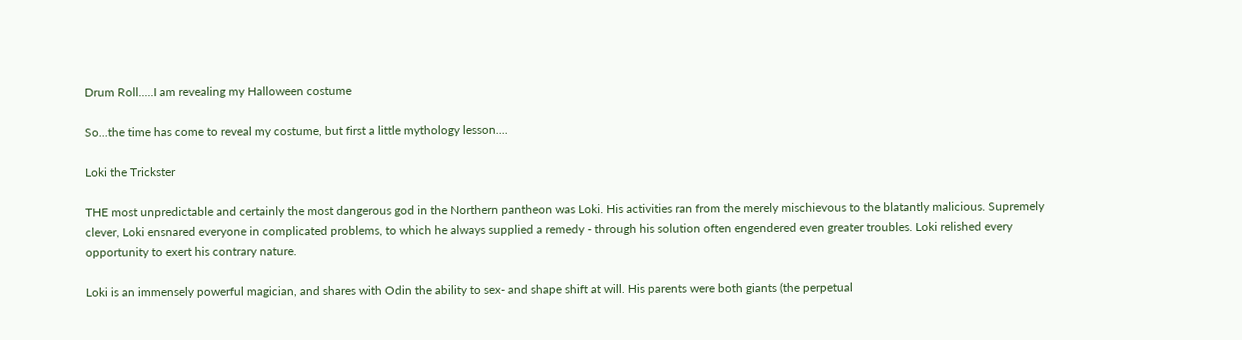Drum Roll.....I am revealing my Halloween costume

So...the time has come to reveal my costume, but first a little mythology lesson....

Loki the Trickster

THE most unpredictable and certainly the most dangerous god in the Northern pantheon was Loki. His activities ran from the merely mischievous to the blatantly malicious. Supremely clever, Loki ensnared everyone in complicated problems, to which he always supplied a remedy - through his solution often engendered even greater troubles. Loki relished every opportunity to exert his contrary nature.

Loki is an immensely powerful magician, and shares with Odin the ability to sex- and shape shift at will. His parents were both giants (the perpetual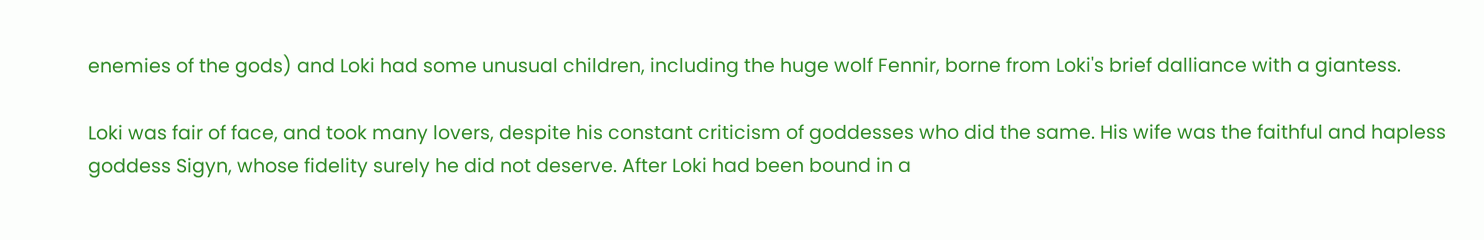enemies of the gods) and Loki had some unusual children, including the huge wolf Fennir, borne from Loki's brief dalliance with a giantess.

Loki was fair of face, and took many lovers, despite his constant criticism of goddesses who did the same. His wife was the faithful and hapless goddess Sigyn, whose fidelity surely he did not deserve. After Loki had been bound in a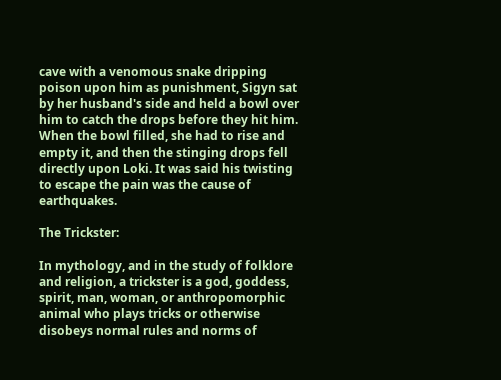cave with a venomous snake dripping poison upon him as punishment, Sigyn sat by her husband's side and held a bowl over him to catch the drops before they hit him. When the bowl filled, she had to rise and empty it, and then the stinging drops fell directly upon Loki. It was said his twisting to escape the pain was the cause of earthquakes.

The Trickster:

In mythology, and in the study of folklore and religion, a trickster is a god, goddess, spirit, man, woman, or anthropomorphic animal who plays tricks or otherwise disobeys normal rules and norms of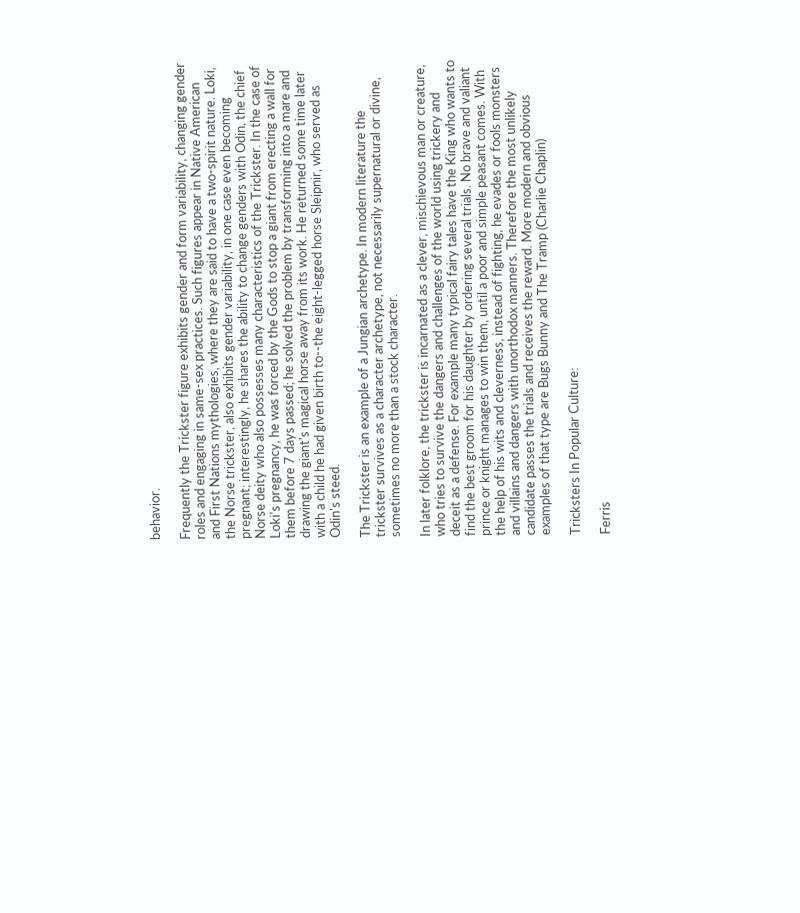behavior.

Frequently the Trickster figure exhibits gender and form variability, changing gender roles and engaging in same-sex practices. Such figures appear in Native American and First Nations mythologies, where they are said to have a two-spirit nature. Loki, the Norse trickster, also exhibits gender variability, in one case even becoming pregnant; interestingly, he shares the ability to change genders with Odin, the chief Norse deity who also possesses many characteristics of the Trickster. In the case of Loki's pregnancy, he was forced by the Gods to stop a giant from erecting a wall for them before 7 days passed; he solved the problem by transforming into a mare and drawing the giant's magical horse away from its work. He returned some time later with a child he had given birth to--the eight-legged horse Sleipnir, who served as Odin's steed.

The Trickster is an example of a Jungian archetype. In modern literature the trickster survives as a character archetype, not necessarily supernatural or divine, sometimes no more than a stock character.

In later folklore, the trickster is incarnated as a clever, mischievous man or creature, who tries to survive the dangers and challenges of the world using trickery and deceit as a defense. For example many typical fairy tales have the King who wants to find the best groom for his daughter by ordering several trials. No brave and valiant prince or knight manages to win them, until a poor and simple peasant comes. With the help of his wits and cleverness, instead of fighting, he evades or fools monsters and villains and dangers with unorthodox manners. Therefore the most unlikely candidate passes the trials and receives the reward. More modern and obvious examples of that type are Bugs Bunny and The Tramp (Charlie Chaplin)

Tricksters In Popular Culture:

Ferris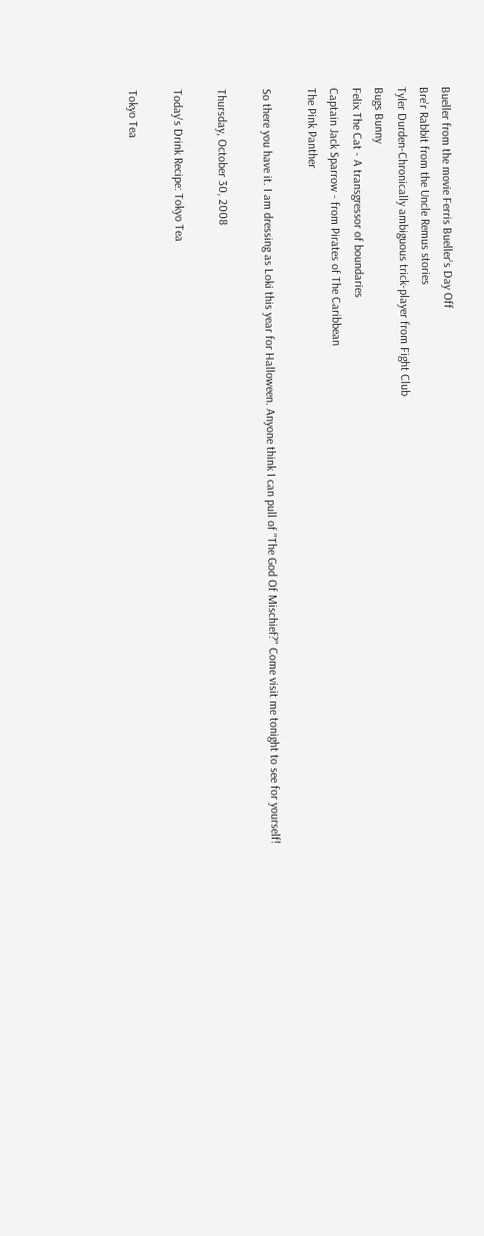Bueller from the movie Ferris Bueller's Day Off
Bre'r Rabbit from the Uncle Remus stories
Tyler Durden-Chronically ambiguous trick-player from Fight Club
Bugs Bunny
Felix The Cat - A transgressor of boundaries
Captain Jack Sparrow - from Pirates of The Caribbean
The Pink Panther

So there you have it. I am dressing as Loki this year for Halloween. Anyone think I can pull of "The God Of Mischief?" Come visit me tonight to see for yourself!

Thursday, October 30, 2008

Today's Drink Recipe: Tokyo Tea

Tokyo Tea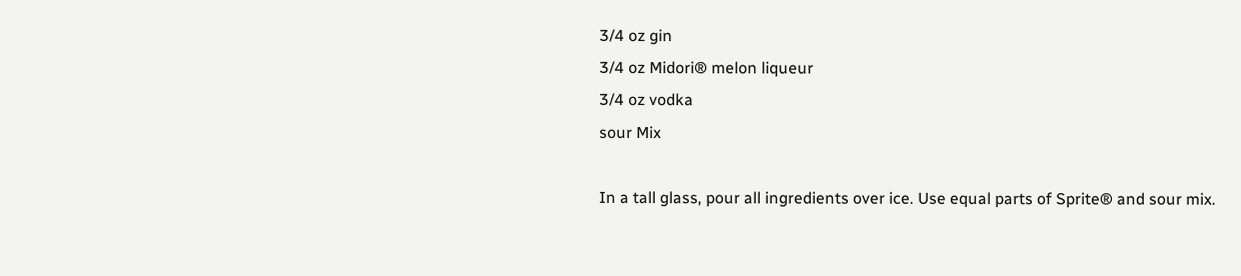3/4 oz gin
3/4 oz Midori® melon liqueur
3/4 oz vodka
sour Mix

In a tall glass, pour all ingredients over ice. Use equal parts of Sprite® and sour mix.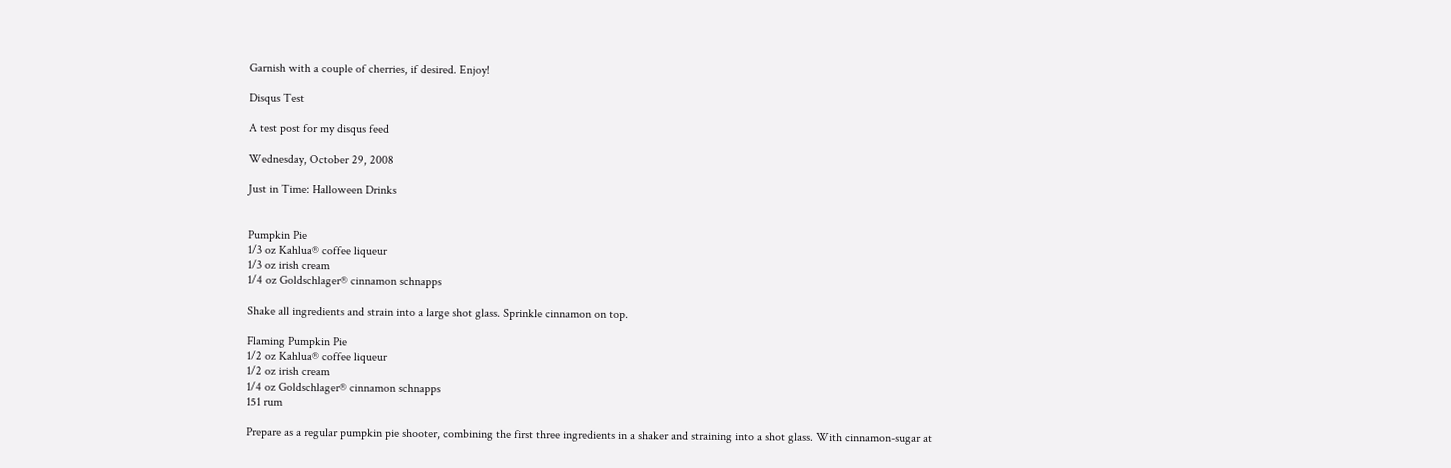Garnish with a couple of cherries, if desired. Enjoy!

Disqus Test

A test post for my disqus feed

Wednesday, October 29, 2008

Just in Time: Halloween Drinks


Pumpkin Pie
1/3 oz Kahlua® coffee liqueur
1/3 oz irish cream
1/4 oz Goldschlager® cinnamon schnapps

Shake all ingredients and strain into a large shot glass. Sprinkle cinnamon on top.

Flaming Pumpkin Pie
1/2 oz Kahlua® coffee liqueur
1/2 oz irish cream
1/4 oz Goldschlager® cinnamon schnapps
151 rum

Prepare as a regular pumpkin pie shooter, combining the first three ingredients in a shaker and straining into a shot glass. With cinnamon-sugar at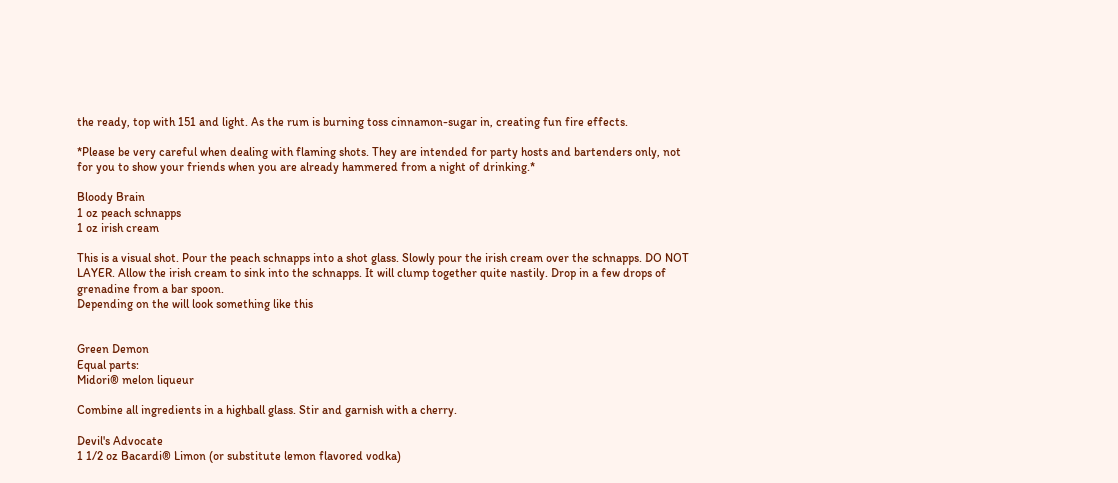the ready, top with 151 and light. As the rum is burning toss cinnamon-sugar in, creating fun fire effects.

*Please be very careful when dealing with flaming shots. They are intended for party hosts and bartenders only, not for you to show your friends when you are already hammered from a night of drinking.*

Bloody Brain
1 oz peach schnapps
1 oz irish cream

This is a visual shot. Pour the peach schnapps into a shot glass. Slowly pour the irish cream over the schnapps. DO NOT LAYER. Allow the irish cream to sink into the schnapps. It will clump together quite nastily. Drop in a few drops of grenadine from a bar spoon.
Depending on the will look something like this


Green Demon
Equal parts:
Midori® melon liqueur

Combine all ingredients in a highball glass. Stir and garnish with a cherry.

Devil's Advocate
1 1/2 oz Bacardi® Limon (or substitute lemon flavored vodka)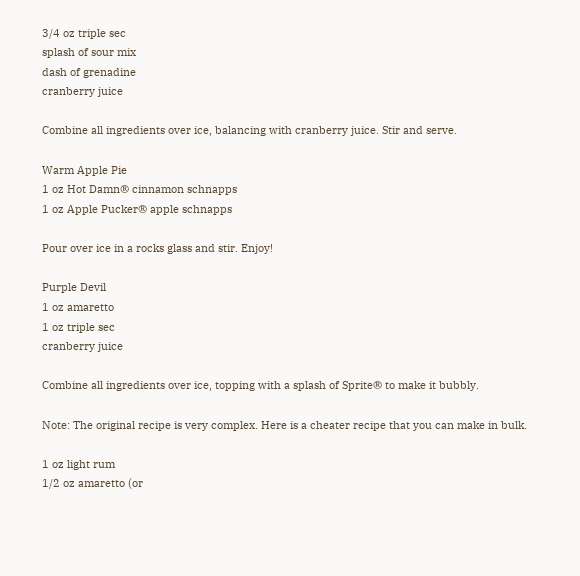3/4 oz triple sec
splash of sour mix
dash of grenadine
cranberry juice

Combine all ingredients over ice, balancing with cranberry juice. Stir and serve.

Warm Apple Pie
1 oz Hot Damn® cinnamon schnapps
1 oz Apple Pucker® apple schnapps

Pour over ice in a rocks glass and stir. Enjoy!

Purple Devil
1 oz amaretto
1 oz triple sec
cranberry juice

Combine all ingredients over ice, topping with a splash of Sprite® to make it bubbly.

Note: The original recipe is very complex. Here is a cheater recipe that you can make in bulk.

1 oz light rum
1/2 oz amaretto (or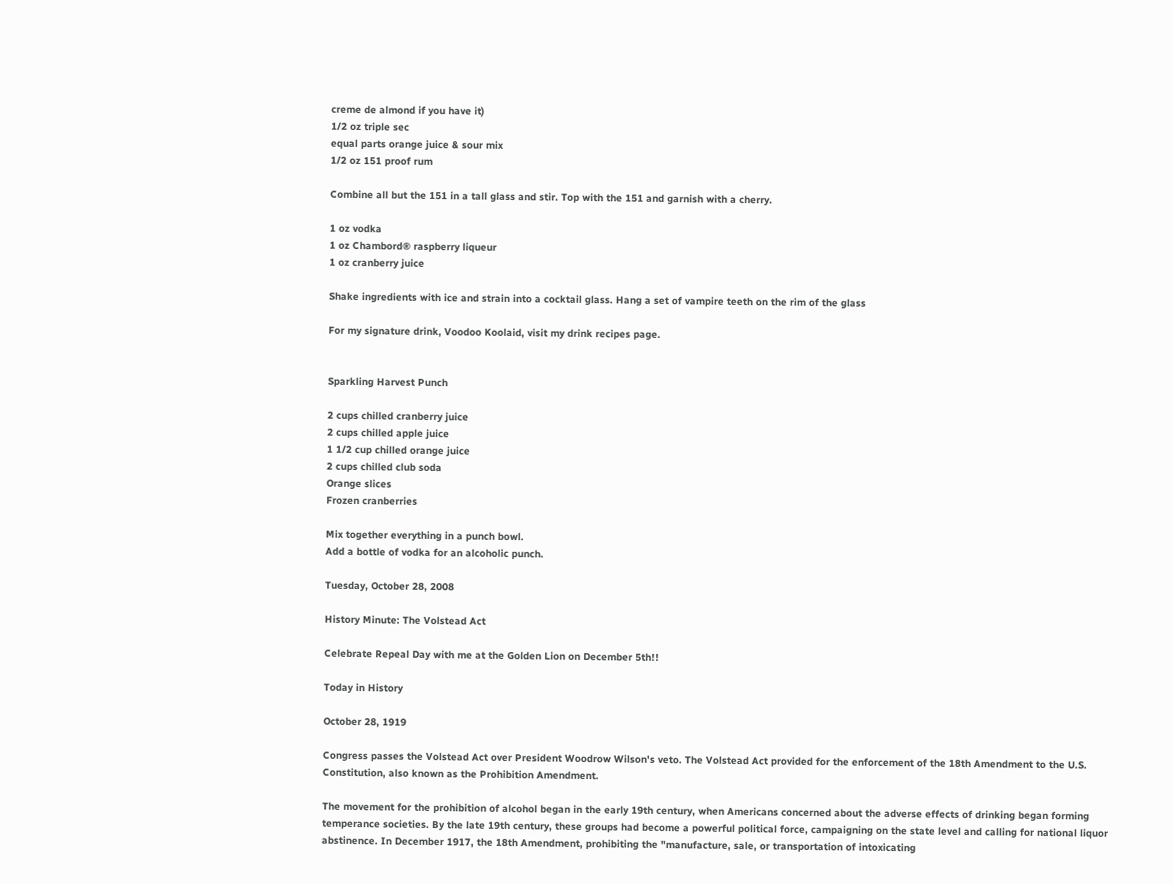creme de almond if you have it)
1/2 oz triple sec
equal parts orange juice & sour mix
1/2 oz 151 proof rum

Combine all but the 151 in a tall glass and stir. Top with the 151 and garnish with a cherry.

1 oz vodka
1 oz Chambord® raspberry liqueur
1 oz cranberry juice

Shake ingredients with ice and strain into a cocktail glass. Hang a set of vampire teeth on the rim of the glass

For my signature drink, Voodoo Koolaid, visit my drink recipes page.


Sparkling Harvest Punch

2 cups chilled cranberry juice
2 cups chilled apple juice
1 1/2 cup chilled orange juice
2 cups chilled club soda
Orange slices
Frozen cranberries

Mix together everything in a punch bowl.
Add a bottle of vodka for an alcoholic punch.

Tuesday, October 28, 2008

History Minute: The Volstead Act

Celebrate Repeal Day with me at the Golden Lion on December 5th!!

Today in History

October 28, 1919

Congress passes the Volstead Act over President Woodrow Wilson's veto. The Volstead Act provided for the enforcement of the 18th Amendment to the U.S. Constitution, also known as the Prohibition Amendment.

The movement for the prohibition of alcohol began in the early 19th century, when Americans concerned about the adverse effects of drinking began forming temperance societies. By the late 19th century, these groups had become a powerful political force, campaigning on the state level and calling for national liquor abstinence. In December 1917, the 18th Amendment, prohibiting the "manufacture, sale, or transportation of intoxicating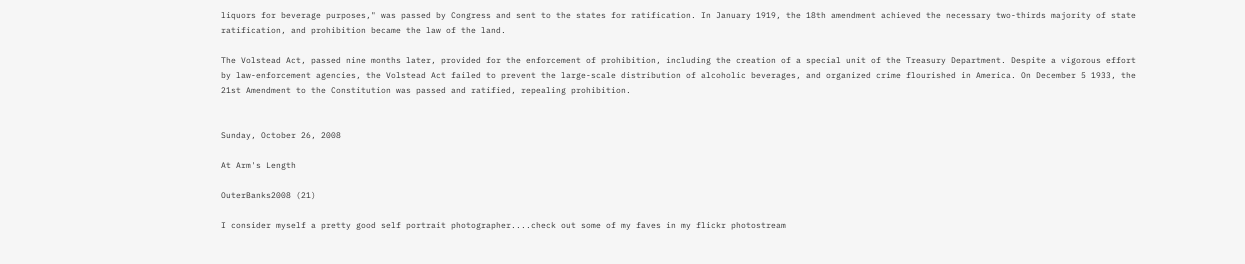liquors for beverage purposes," was passed by Congress and sent to the states for ratification. In January 1919, the 18th amendment achieved the necessary two-thirds majority of state ratification, and prohibition became the law of the land.

The Volstead Act, passed nine months later, provided for the enforcement of prohibition, including the creation of a special unit of the Treasury Department. Despite a vigorous effort by law-enforcement agencies, the Volstead Act failed to prevent the large-scale distribution of alcoholic beverages, and organized crime flourished in America. On December 5 1933, the 21st Amendment to the Constitution was passed and ratified, repealing prohibition.


Sunday, October 26, 2008

At Arm's Length

OuterBanks2008 (21)

I consider myself a pretty good self portrait photographer....check out some of my faves in my flickr photostream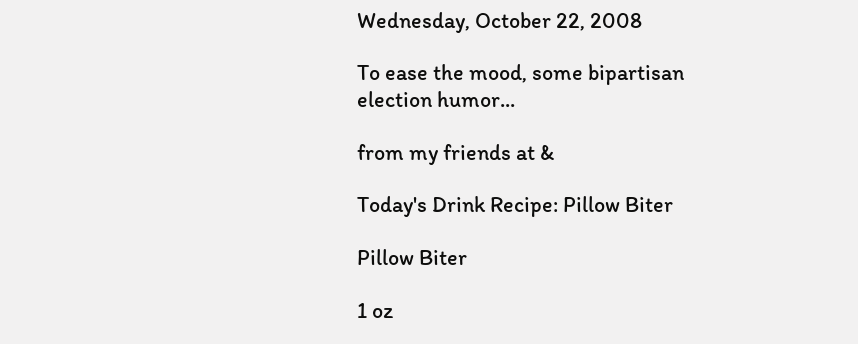Wednesday, October 22, 2008

To ease the mood, some bipartisan election humor...

from my friends at &

Today's Drink Recipe: Pillow Biter

Pillow Biter

1 oz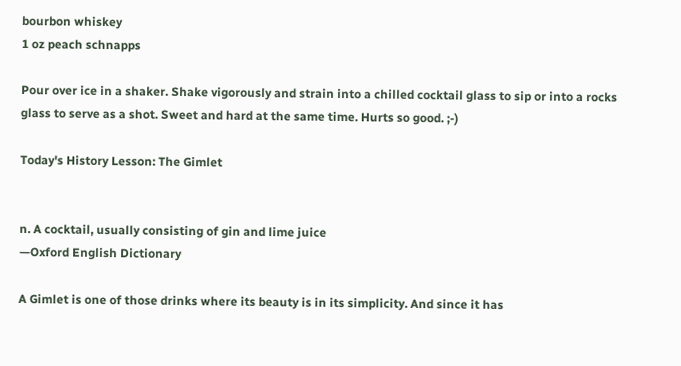bourbon whiskey
1 oz peach schnapps

Pour over ice in a shaker. Shake vigorously and strain into a chilled cocktail glass to sip or into a rocks glass to serve as a shot. Sweet and hard at the same time. Hurts so good. ;-)

Today's History Lesson: The Gimlet


n. A cocktail, usually consisting of gin and lime juice
—Oxford English Dictionary

A Gimlet is one of those drinks where its beauty is in its simplicity. And since it has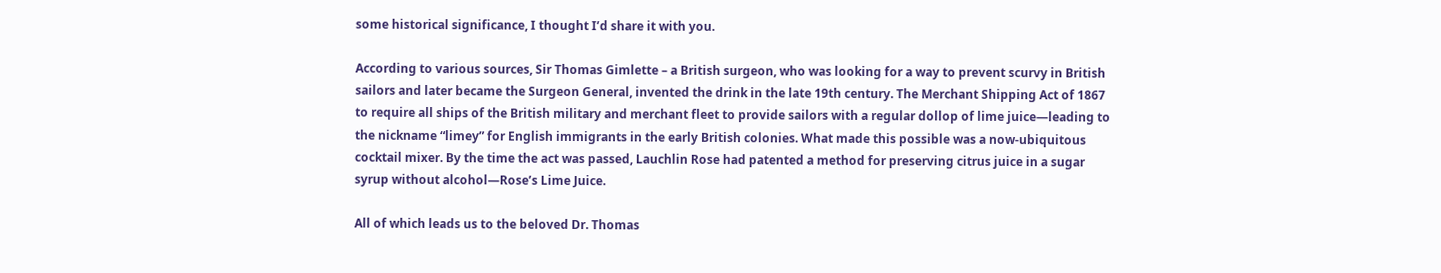some historical significance, I thought I’d share it with you.

According to various sources, Sir Thomas Gimlette – a British surgeon, who was looking for a way to prevent scurvy in British sailors and later became the Surgeon General, invented the drink in the late 19th century. The Merchant Shipping Act of 1867 to require all ships of the British military and merchant fleet to provide sailors with a regular dollop of lime juice—leading to the nickname “limey” for English immigrants in the early British colonies. What made this possible was a now-ubiquitous cocktail mixer. By the time the act was passed, Lauchlin Rose had patented a method for preserving citrus juice in a sugar syrup without alcohol—Rose’s Lime Juice.

All of which leads us to the beloved Dr. Thomas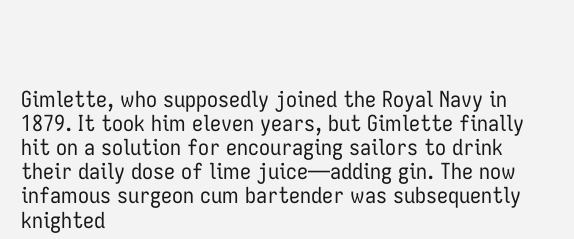Gimlette, who supposedly joined the Royal Navy in 1879. It took him eleven years, but Gimlette finally hit on a solution for encouraging sailors to drink their daily dose of lime juice—adding gin. The now infamous surgeon cum bartender was subsequently knighted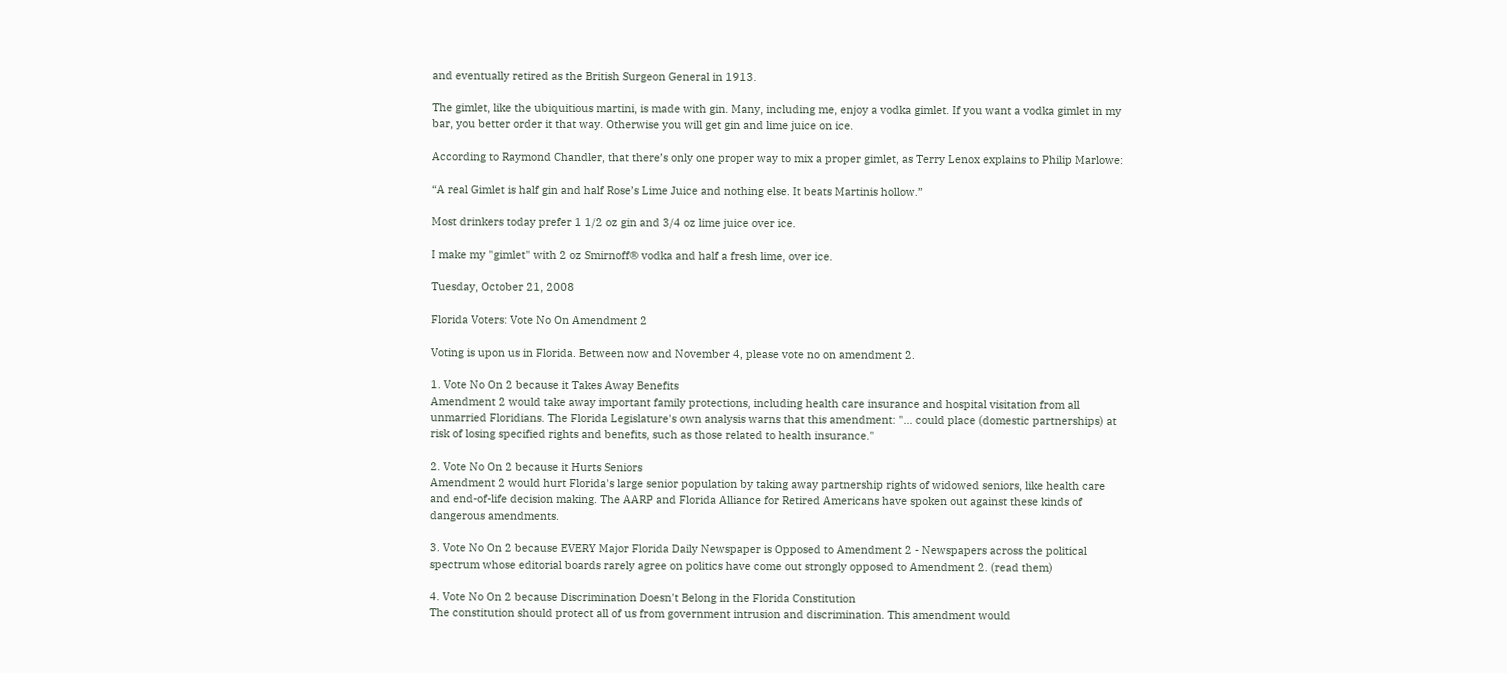and eventually retired as the British Surgeon General in 1913.

The gimlet, like the ubiquitious martini, is made with gin. Many, including me, enjoy a vodka gimlet. If you want a vodka gimlet in my bar, you better order it that way. Otherwise you will get gin and lime juice on ice.

According to Raymond Chandler, that there’s only one proper way to mix a proper gimlet, as Terry Lenox explains to Philip Marlowe:

“A real Gimlet is half gin and half Rose’s Lime Juice and nothing else. It beats Martinis hollow.”

Most drinkers today prefer 1 1/2 oz gin and 3/4 oz lime juice over ice.

I make my "gimlet" with 2 oz Smirnoff® vodka and half a fresh lime, over ice.

Tuesday, October 21, 2008

Florida Voters: Vote No On Amendment 2

Voting is upon us in Florida. Between now and November 4, please vote no on amendment 2.

1. Vote No On 2 because it Takes Away Benefits
Amendment 2 would take away important family protections, including health care insurance and hospital visitation from all unmarried Floridians. The Florida Legislature's own analysis warns that this amendment: "... could place (domestic partnerships) at risk of losing specified rights and benefits, such as those related to health insurance."

2. Vote No On 2 because it Hurts Seniors
Amendment 2 would hurt Florida's large senior population by taking away partnership rights of widowed seniors, like health care and end-of-life decision making. The AARP and Florida Alliance for Retired Americans have spoken out against these kinds of dangerous amendments.

3. Vote No On 2 because EVERY Major Florida Daily Newspaper is Opposed to Amendment 2 - Newspapers across the political spectrum whose editorial boards rarely agree on politics have come out strongly opposed to Amendment 2. (read them)

4. Vote No On 2 because Discrimination Doesn't Belong in the Florida Constitution
The constitution should protect all of us from government intrusion and discrimination. This amendment would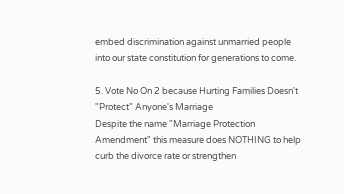embed discrimination against unmarried people into our state constitution for generations to come.

5. Vote No On 2 because Hurting Families Doesn't "Protect" Anyone's Marriage
Despite the name "Marriage Protection Amendment" this measure does NOTHING to help curb the divorce rate or strengthen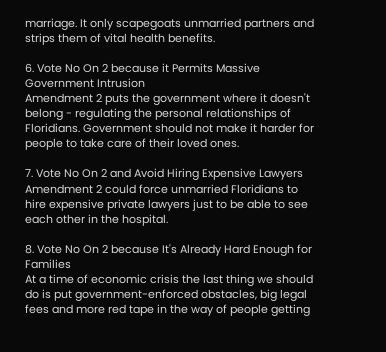marriage. It only scapegoats unmarried partners and strips them of vital health benefits.

6. Vote No On 2 because it Permits Massive Government Intrusion
Amendment 2 puts the government where it doesn't belong - regulating the personal relationships of Floridians. Government should not make it harder for people to take care of their loved ones.

7. Vote No On 2 and Avoid Hiring Expensive Lawyers
Amendment 2 could force unmarried Floridians to hire expensive private lawyers just to be able to see each other in the hospital.

8. Vote No On 2 because It's Already Hard Enough for Families
At a time of economic crisis the last thing we should do is put government-enforced obstacles, big legal fees and more red tape in the way of people getting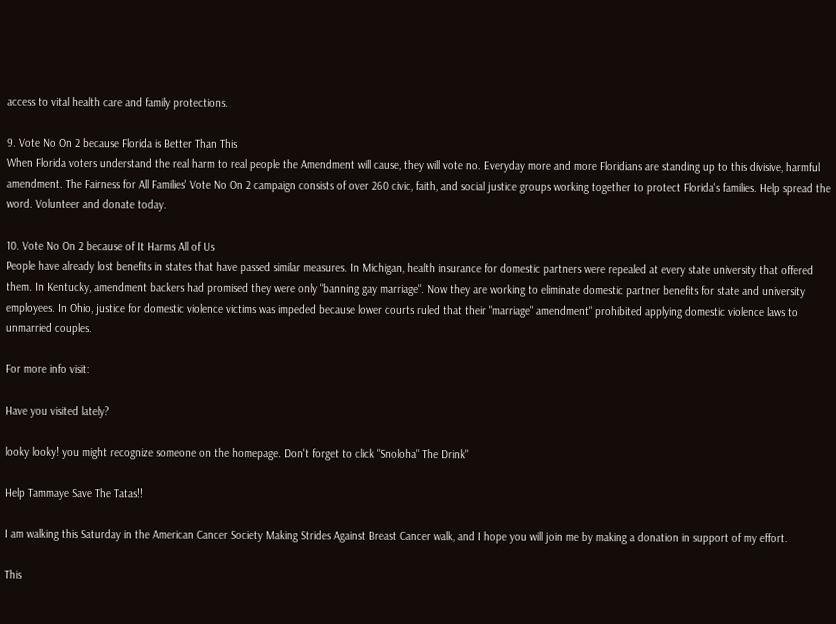access to vital health care and family protections.

9. Vote No On 2 because Florida is Better Than This
When Florida voters understand the real harm to real people the Amendment will cause, they will vote no. Everyday more and more Floridians are standing up to this divisive, harmful amendment. The Fairness for All Families' Vote No On 2 campaign consists of over 260 civic, faith, and social justice groups working together to protect Florida's families. Help spread the word. Volunteer and donate today.

10. Vote No On 2 because of It Harms All of Us
People have already lost benefits in states that have passed similar measures. In Michigan, health insurance for domestic partners were repealed at every state university that offered them. In Kentucky, amendment backers had promised they were only "banning gay marriage". Now they are working to eliminate domestic partner benefits for state and university employees. In Ohio, justice for domestic violence victims was impeded because lower courts ruled that their "marriage" amendment" prohibited applying domestic violence laws to unmarried couples.

For more info visit:

Have you visited lately?

looky looky! you might recognize someone on the homepage. Don't forget to click "Snoloha" The Drink"

Help Tammaye Save The Tatas!!

I am walking this Saturday in the American Cancer Society Making Strides Against Breast Cancer walk, and I hope you will join me by making a donation in support of my effort.

This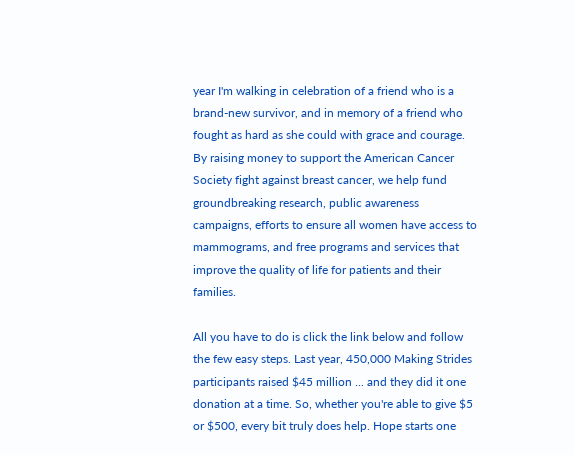year I'm walking in celebration of a friend who is a brand-new survivor, and in memory of a friend who fought as hard as she could with grace and courage.
By raising money to support the American Cancer Society fight against breast cancer, we help fund groundbreaking research, public awareness campaigns, efforts to ensure all women have access to mammograms, and free programs and services that improve the quality of life for patients and their families.

All you have to do is click the link below and follow the few easy steps. Last year, 450,000 Making Strides participants raised $45 million ... and they did it one donation at a time. So, whether you're able to give $5 or $500, every bit truly does help. Hope starts one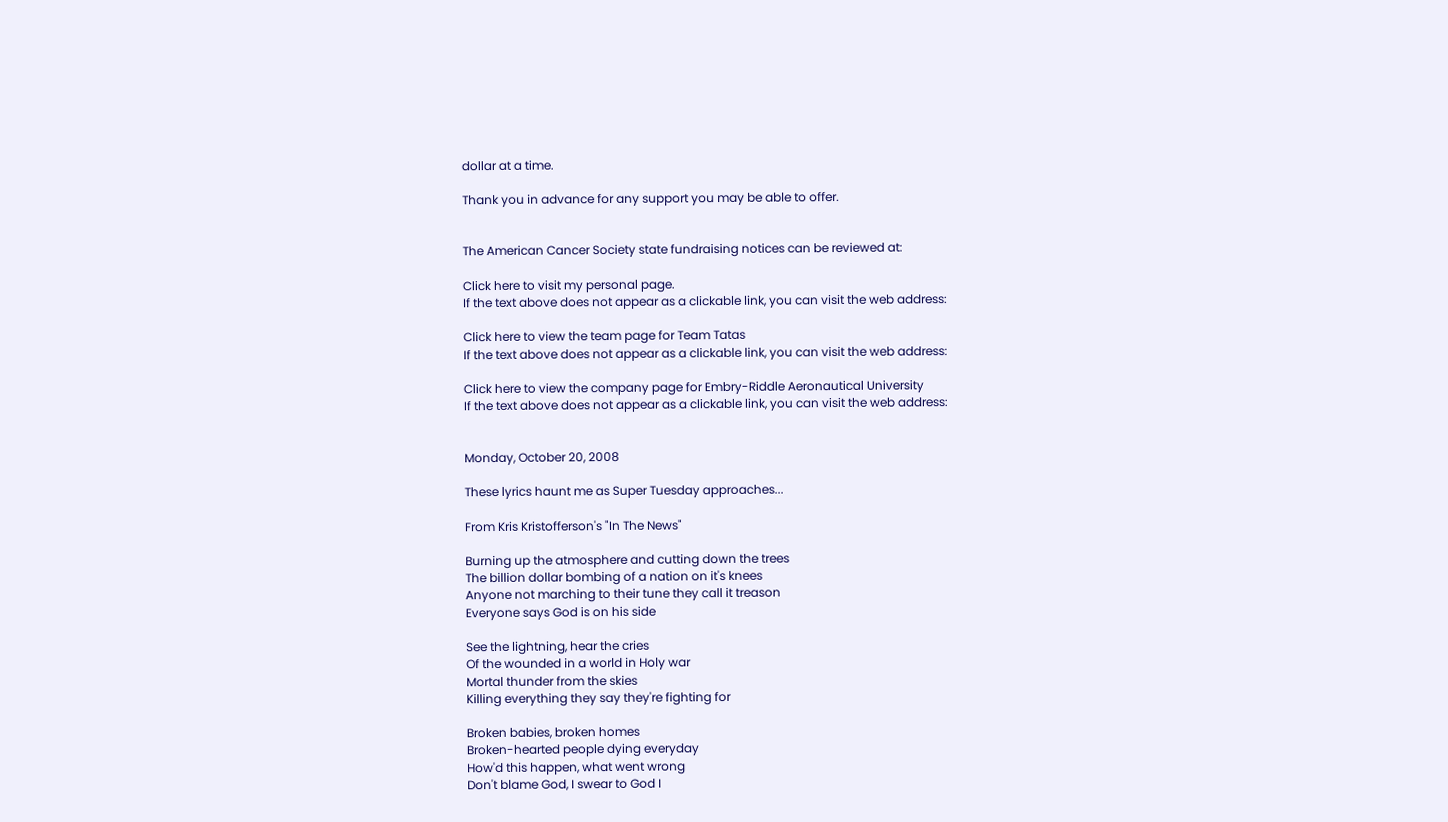dollar at a time.

Thank you in advance for any support you may be able to offer.


The American Cancer Society state fundraising notices can be reviewed at:

Click here to visit my personal page.
If the text above does not appear as a clickable link, you can visit the web address:

Click here to view the team page for Team Tatas
If the text above does not appear as a clickable link, you can visit the web address:

Click here to view the company page for Embry-Riddle Aeronautical University
If the text above does not appear as a clickable link, you can visit the web address:


Monday, October 20, 2008

These lyrics haunt me as Super Tuesday approaches...

From Kris Kristofferson's "In The News"

Burning up the atmosphere and cutting down the trees
The billion dollar bombing of a nation on it's knees
Anyone not marching to their tune they call it treason
Everyone says God is on his side

See the lightning, hear the cries
Of the wounded in a world in Holy war
Mortal thunder from the skies
Killing everything they say they're fighting for

Broken babies, broken homes
Broken-hearted people dying everyday
How'd this happen, what went wrong
Don't blame God, I swear to God I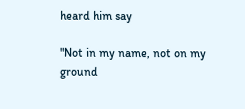heard him say

"Not in my name, not on my ground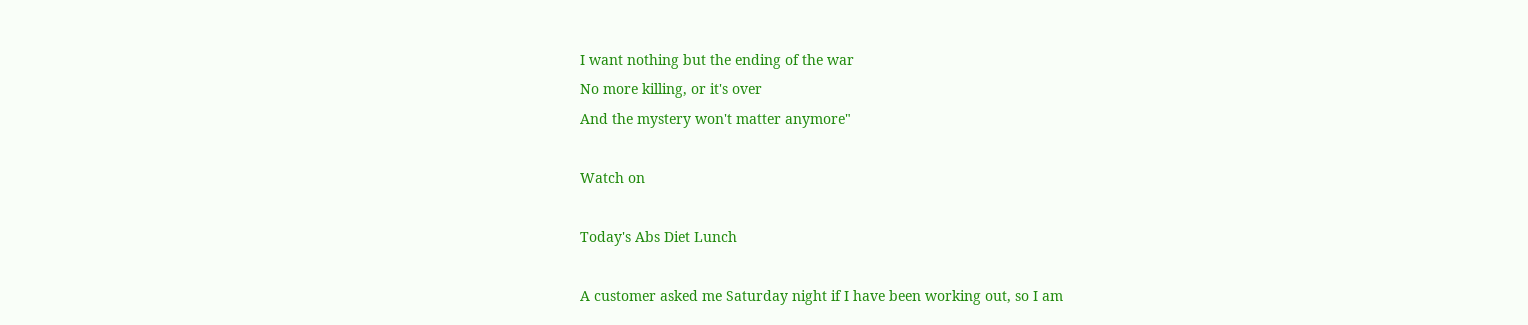I want nothing but the ending of the war
No more killing, or it's over
And the mystery won't matter anymore"

Watch on

Today's Abs Diet Lunch

A customer asked me Saturday night if I have been working out, so I am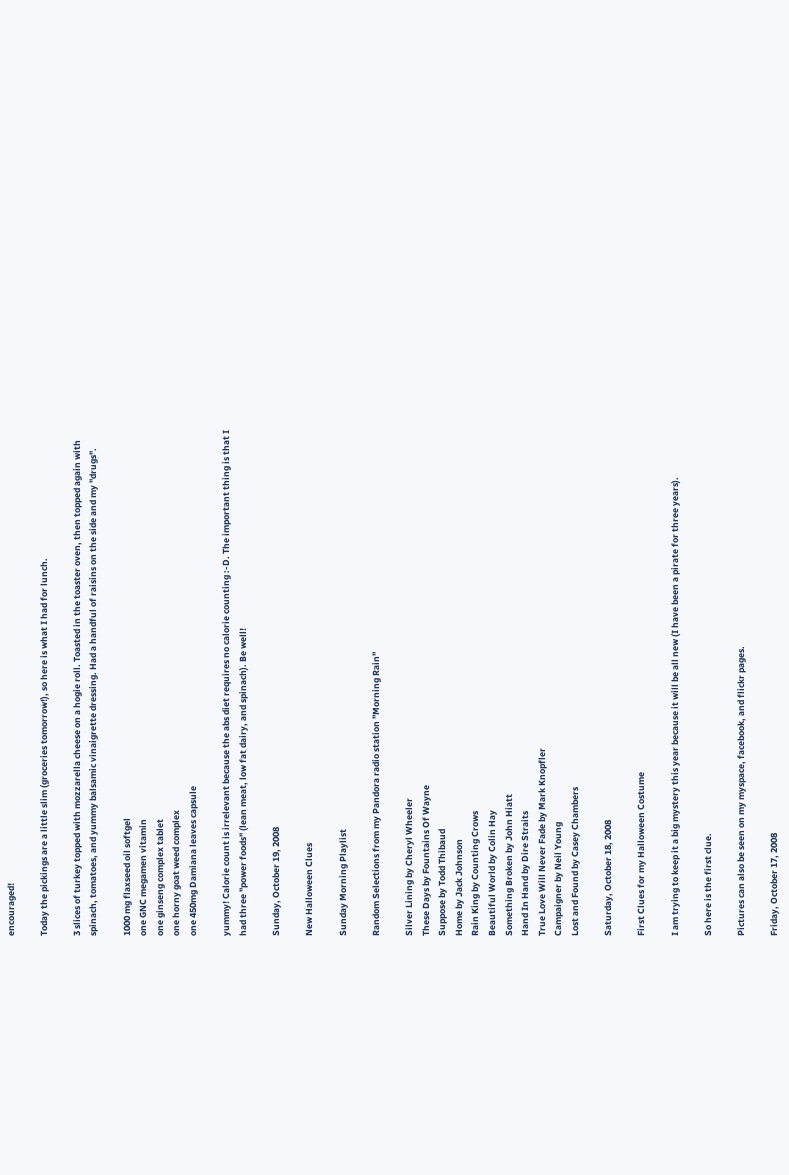encouraged!

Today the pickings are a little slim (groceries tomorrow!), so here is what I had for lunch.

3 slices of turkey topped with mozzarella cheese on a hogie roll. Toasted in the toaster oven, then topped again with spinach, tomatoes, and yummy balsamic vinaigrette dressing. Had a handful of raisins on the side and my "drugs".

1000 mg flaxseed oil softgel
one GNC megamen vitamin
one ginseng complex tablet
one horny goat weed complex
one 450mg Damiana leaves capsule

yummy! Calorie count is irrelevant because the abs diet requires no calorie counting :-D. The important thing is that I had three "power foods" (lean meat, low fat dairy, and spinach). Be well!

Sunday, October 19, 2008

New Halloween Clues

Sunday Morning Playlist

Random Selections from my Pandora radio station "Morning Rain"

Silver Lining by Cheryl Wheeler
These Days by Fountains Of Wayne
Suppose by Todd Thibaud
Home by Jack Johnson
Rain King by Counting Crows
Beautiful World by Colin Hay
Something Broken by John Hiatt
Hand In Hand by Dire Straits
True Love Will Never Fade by Mark Knopfler
Campaigner by Neil Young
Lost and Found by Casey Chambers

Saturday, October 18, 2008

First Clues for my Halloween Costume

I am trying to keep it a big mystery this year because it will be all new (I have been a pirate for three years).

So here is the first clue.

Pictures can also be seen on my myspace, facebook, and flickr pages.

Friday, October 17, 2008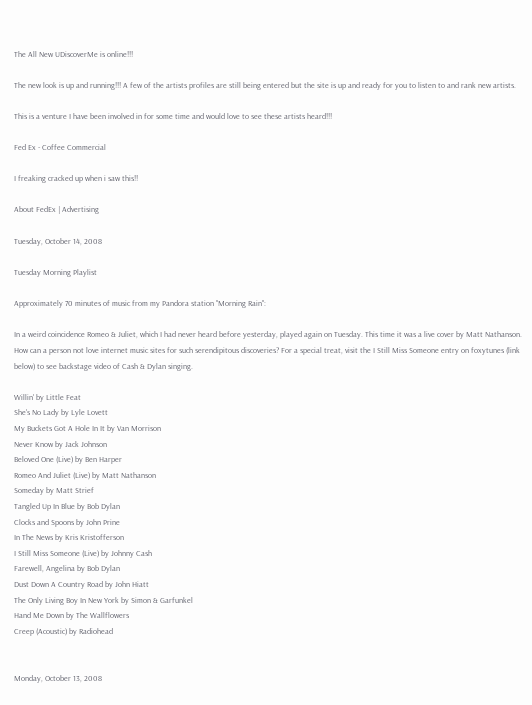The All New UDiscoverMe is online!!!

The new look is up and running!!! A few of the artists profiles are still being entered but the site is up and ready for you to listen to and rank new artists.

This is a venture I have been involved in for some time and would love to see these artists heard!!!

Fed Ex - Coffee Commercial

I freaking cracked up when i saw this!!

About FedEx | Advertising

Tuesday, October 14, 2008

Tuesday Morning Playlist

Approximately 70 minutes of music from my Pandora station "Morning Rain":

In a weird coincidence Romeo & Juliet, which I had never heard before yesterday, played again on Tuesday. This time it was a live cover by Matt Nathanson. How can a person not love internet music sites for such serendipitous discoveries? For a special treat, visit the I Still Miss Someone entry on foxytunes (link below) to see backstage video of Cash & Dylan singing.

Willin' by Little Feat
She's No Lady by Lyle Lovett
My Buckets Got A Hole In It by Van Morrison
Never Know by Jack Johnson
Beloved One (Live) by Ben Harper
Romeo And Juliet (Live) by Matt Nathanson
Someday by Matt Strief
Tangled Up In Blue by Bob Dylan
Clocks and Spoons by John Prine
In The News by Kris Kristofferson
I Still Miss Someone (Live) by Johnny Cash
Farewell, Angelina by Bob Dylan
Dust Down A Country Road by John Hiatt
The Only Living Boy In New York by Simon & Garfunkel
Hand Me Down by The Wallflowers
Creep (Acoustic) by Radiohead


Monday, October 13, 2008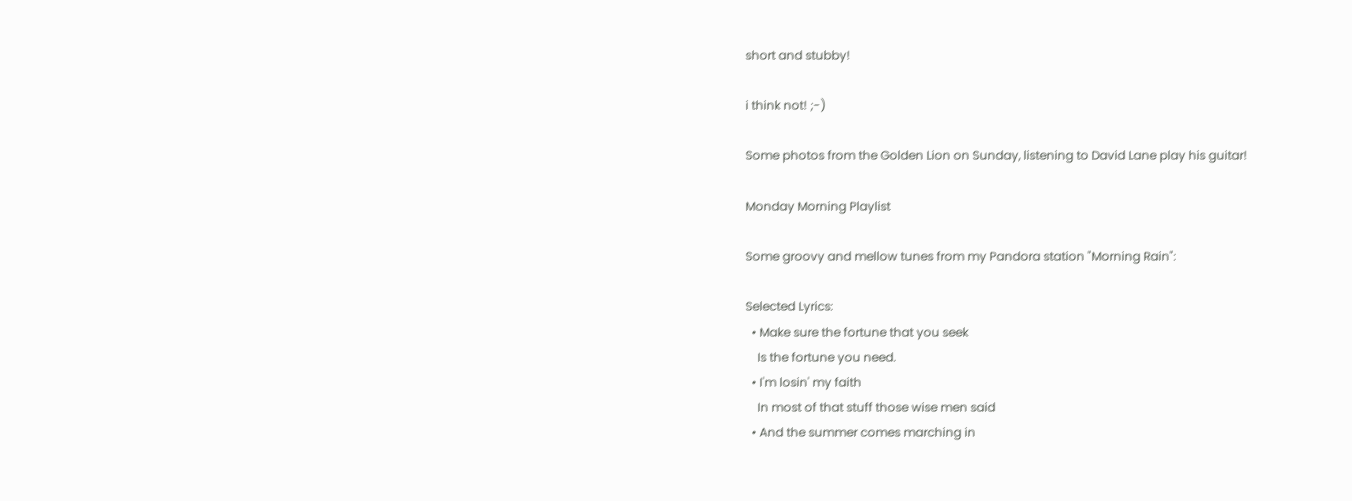short and stubby!

i think not! ;-)

Some photos from the Golden Lion on Sunday, listening to David Lane play his guitar!

Monday Morning Playlist

Some groovy and mellow tunes from my Pandora station "Morning Rain":

Selected Lyrics:
  • Make sure the fortune that you seek
    Is the fortune you need.
  • I'm losin' my faith
    In most of that stuff those wise men said
  • And the summer comes marching in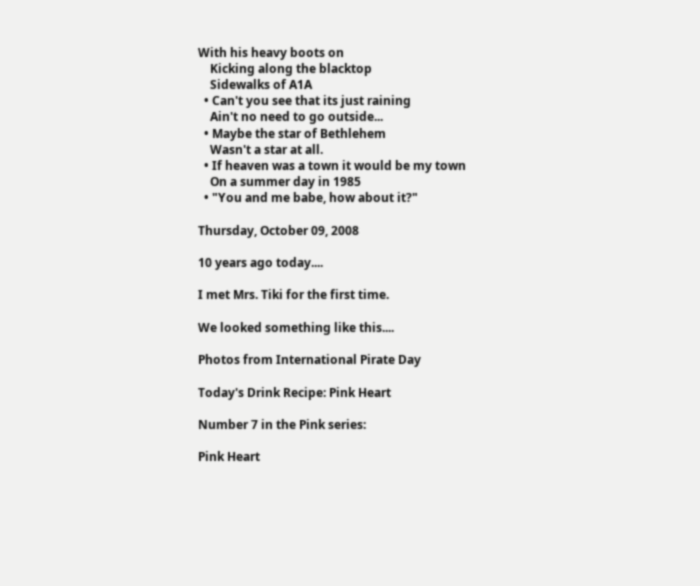With his heavy boots on
    Kicking along the blacktop
    Sidewalks of A1A
  • Can't you see that its just raining
    Ain't no need to go outside...
  • Maybe the star of Bethlehem
    Wasn't a star at all.
  • If heaven was a town it would be my town
    On a summer day in 1985
  • "You and me babe, how about it?"

Thursday, October 09, 2008

10 years ago today....

I met Mrs. Tiki for the first time.

We looked something like this....

Photos from International Pirate Day

Today's Drink Recipe: Pink Heart

Number 7 in the Pink series:

Pink Heart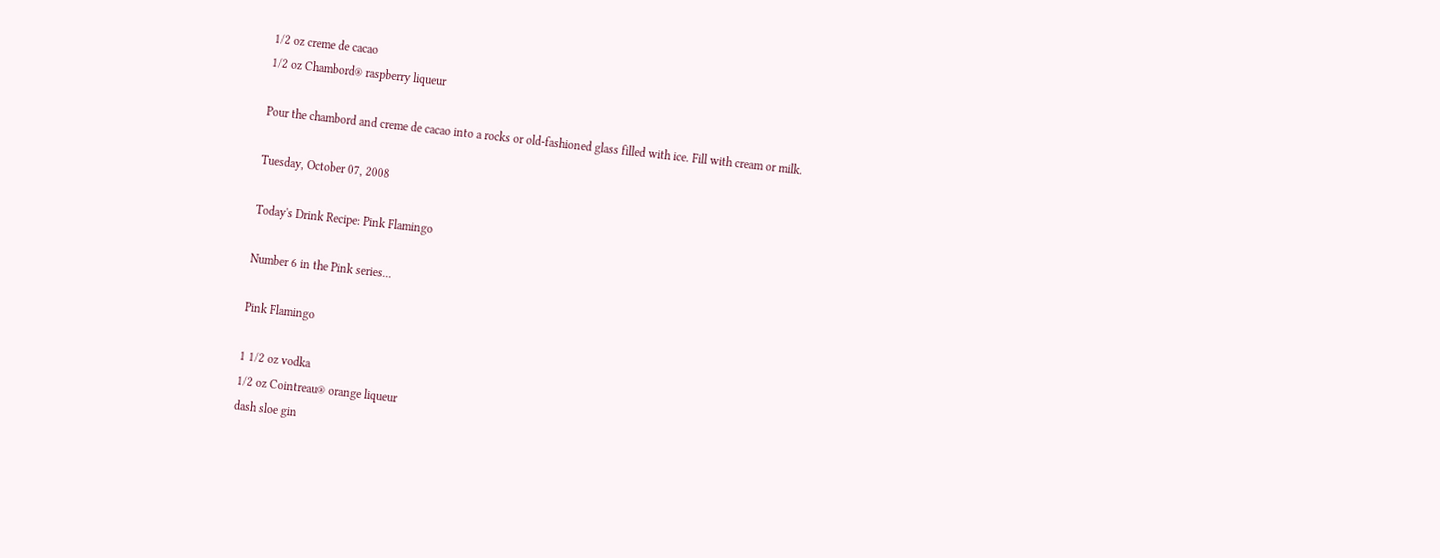1/2 oz creme de cacao
1/2 oz Chambord® raspberry liqueur

Pour the chambord and creme de cacao into a rocks or old-fashioned glass filled with ice. Fill with cream or milk.

Tuesday, October 07, 2008

Today's Drink Recipe: Pink Flamingo

Number 6 in the Pink series...

Pink Flamingo

1 1/2 oz vodka
1/2 oz Cointreau® orange liqueur
dash sloe gin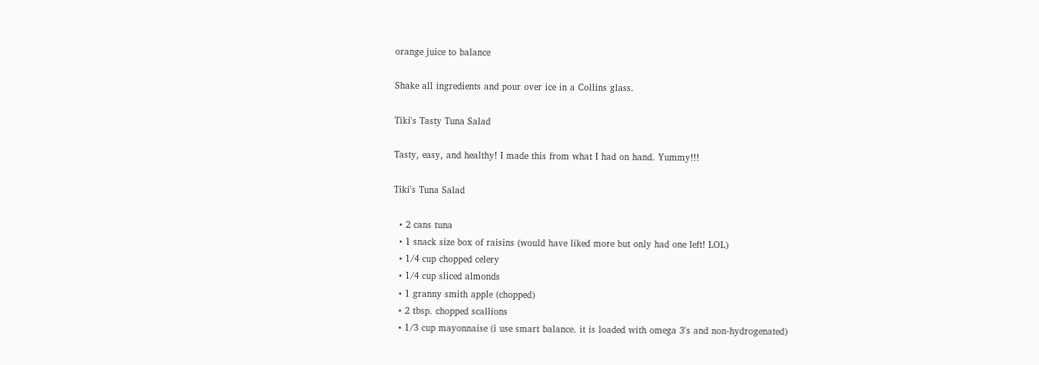orange juice to balance

Shake all ingredients and pour over ice in a Collins glass.

Tiki's Tasty Tuna Salad

Tasty, easy, and healthy! I made this from what I had on hand. Yummy!!!

Tiki's Tuna Salad

  • 2 cans tuna
  • 1 snack size box of raisins (would have liked more but only had one left! LOL)
  • 1/4 cup chopped celery
  • 1/4 cup sliced almonds
  • 1 granny smith apple (chopped)
  • 2 tbsp. chopped scallions
  • 1/3 cup mayonnaise (i use smart balance. it is loaded with omega 3's and non-hydrogenated)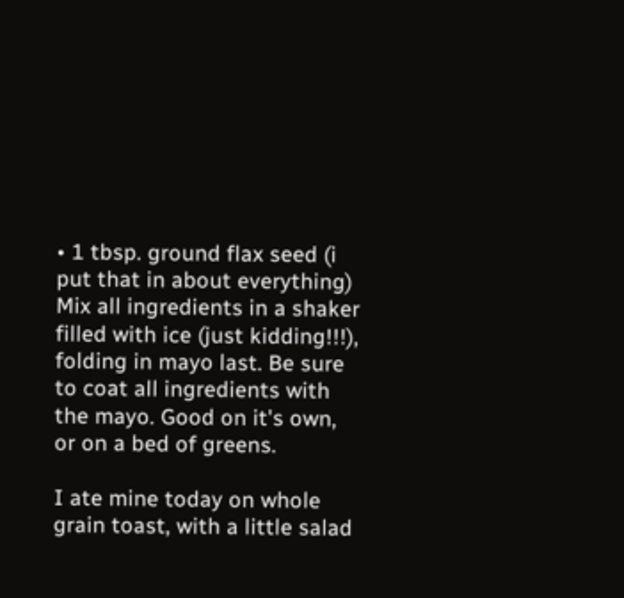• 1 tbsp. ground flax seed (i put that in about everything)
Mix all ingredients in a shaker filled with ice (just kidding!!!), folding in mayo last. Be sure to coat all ingredients with the mayo. Good on it's own, or on a bed of greens.

I ate mine today on whole grain toast, with a little salad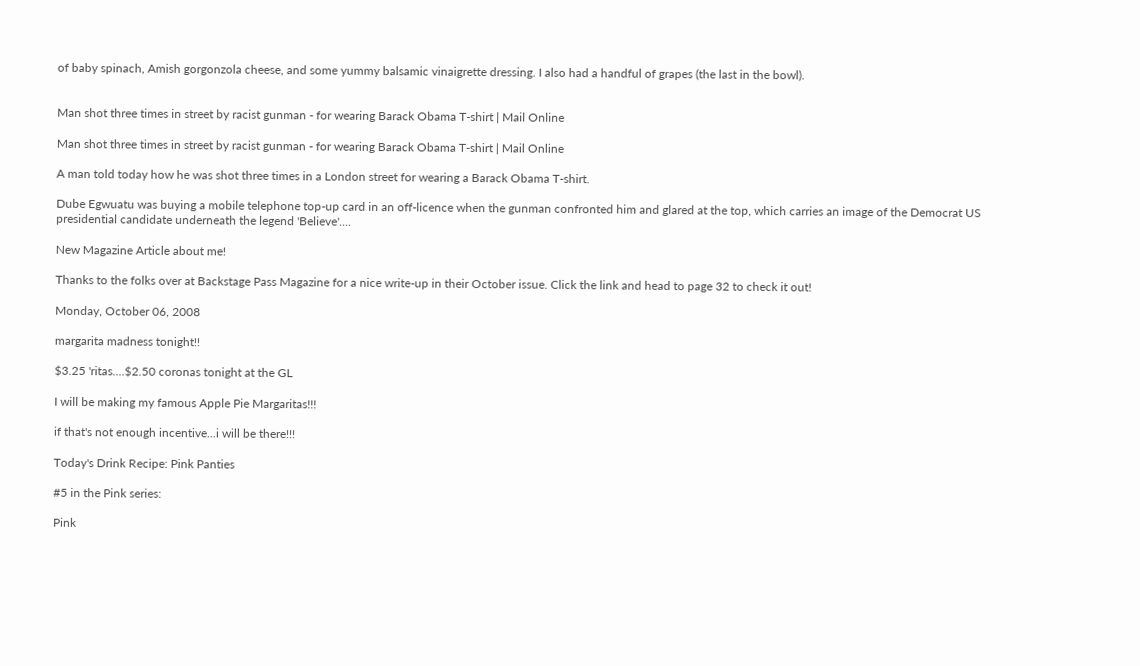of baby spinach, Amish gorgonzola cheese, and some yummy balsamic vinaigrette dressing. I also had a handful of grapes (the last in the bowl).


Man shot three times in street by racist gunman - for wearing Barack Obama T-shirt | Mail Online

Man shot three times in street by racist gunman - for wearing Barack Obama T-shirt | Mail Online

A man told today how he was shot three times in a London street for wearing a Barack Obama T-shirt.

Dube Egwuatu was buying a mobile telephone top-up card in an off-licence when the gunman confronted him and glared at the top, which carries an image of the Democrat US presidential candidate underneath the legend 'Believe'....

New Magazine Article about me!

Thanks to the folks over at Backstage Pass Magazine for a nice write-up in their October issue. Click the link and head to page 32 to check it out!

Monday, October 06, 2008

margarita madness tonight!!

$3.25 'ritas....$2.50 coronas tonight at the GL

I will be making my famous Apple Pie Margaritas!!!

if that's not enough incentive...i will be there!!!

Today's Drink Recipe: Pink Panties

#5 in the Pink series:

Pink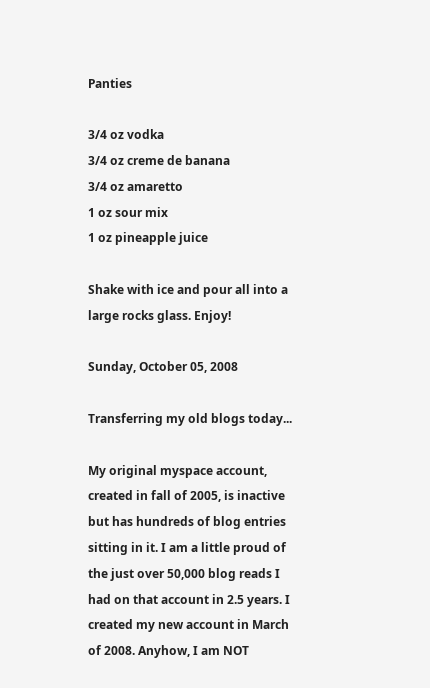Panties

3/4 oz vodka
3/4 oz creme de banana
3/4 oz amaretto
1 oz sour mix
1 oz pineapple juice

Shake with ice and pour all into a large rocks glass. Enjoy!

Sunday, October 05, 2008

Transferring my old blogs today...

My original myspace account, created in fall of 2005, is inactive but has hundreds of blog entries sitting in it. I am a little proud of the just over 50,000 blog reads I had on that account in 2.5 years. I created my new account in March of 2008. Anyhow, I am NOT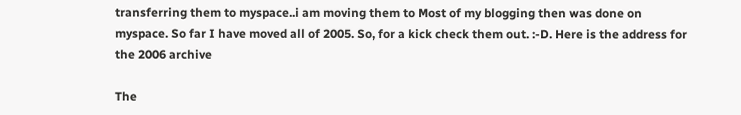transferring them to myspace..i am moving them to Most of my blogging then was done on myspace. So far I have moved all of 2005. So, for a kick check them out. :-D. Here is the address for the 2006 archive

The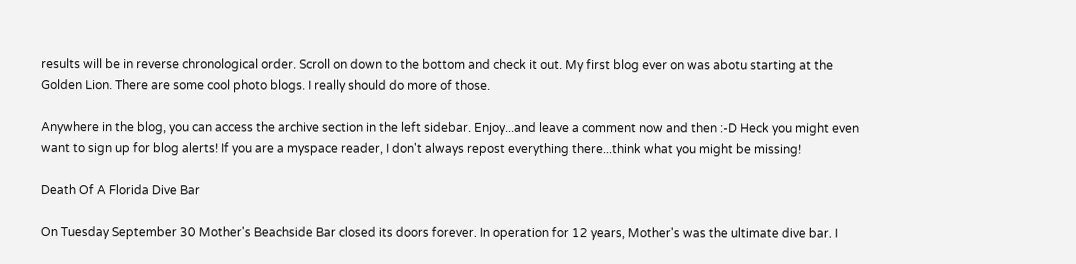results will be in reverse chronological order. Scroll on down to the bottom and check it out. My first blog ever on was abotu starting at the Golden Lion. There are some cool photo blogs. I really should do more of those.

Anywhere in the blog, you can access the archive section in the left sidebar. Enjoy...and leave a comment now and then :-D Heck you might even want to sign up for blog alerts! If you are a myspace reader, I don't always repost everything there...think what you might be missing!

Death Of A Florida Dive Bar

On Tuesday September 30 Mother's Beachside Bar closed its doors forever. In operation for 12 years, Mother's was the ultimate dive bar. I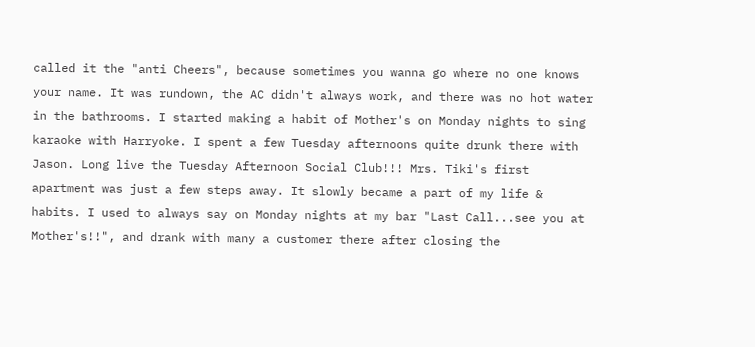called it the "anti Cheers", because sometimes you wanna go where no one knows your name. It was rundown, the AC didn't always work, and there was no hot water in the bathrooms. I started making a habit of Mother's on Monday nights to sing karaoke with Harryoke. I spent a few Tuesday afternoons quite drunk there with Jason. Long live the Tuesday Afternoon Social Club!!! Mrs. Tiki's first apartment was just a few steps away. It slowly became a part of my life & habits. I used to always say on Monday nights at my bar "Last Call...see you at Mother's!!", and drank with many a customer there after closing the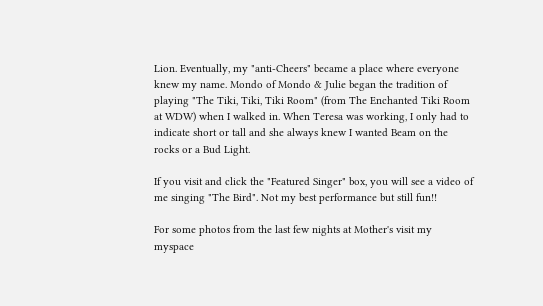Lion. Eventually, my "anti-Cheers" became a place where everyone knew my name. Mondo of Mondo & Julie began the tradition of playing "The Tiki, Tiki, Tiki Room" (from The Enchanted Tiki Room at WDW) when I walked in. When Teresa was working, I only had to indicate short or tall and she always knew I wanted Beam on the rocks or a Bud Light.

If you visit and click the "Featured Singer" box, you will see a video of me singing "The Bird". Not my best performance but still fun!!

For some photos from the last few nights at Mother's visit my myspace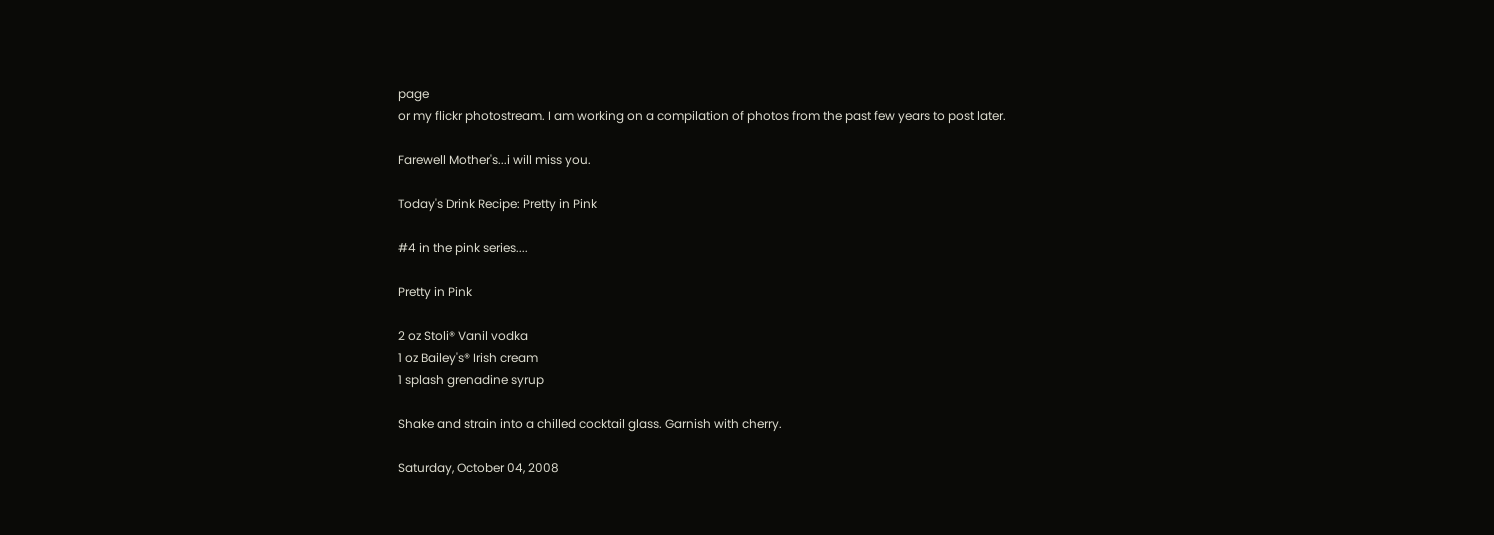page
or my flickr photostream. I am working on a compilation of photos from the past few years to post later.

Farewell Mother's...i will miss you.

Today's Drink Recipe: Pretty in Pink

#4 in the pink series....

Pretty in Pink

2 oz Stoli® Vanil vodka
1 oz Bailey's® Irish cream
1 splash grenadine syrup

Shake and strain into a chilled cocktail glass. Garnish with cherry.

Saturday, October 04, 2008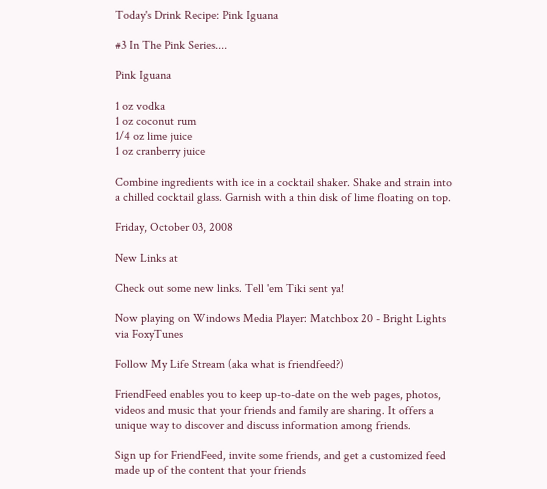Today's Drink Recipe: Pink Iguana

#3 In The Pink Series....

Pink Iguana

1 oz vodka
1 oz coconut rum
1/4 oz lime juice
1 oz cranberry juice

Combine ingredients with ice in a cocktail shaker. Shake and strain into a chilled cocktail glass. Garnish with a thin disk of lime floating on top.

Friday, October 03, 2008

New Links at

Check out some new links. Tell 'em Tiki sent ya!

Now playing on Windows Media Player: Matchbox 20 - Bright Lights
via FoxyTunes

Follow My Life Stream (aka what is friendfeed?)

FriendFeed enables you to keep up-to-date on the web pages, photos, videos and music that your friends and family are sharing. It offers a unique way to discover and discuss information among friends.

Sign up for FriendFeed, invite some friends, and get a customized feed made up of the content that your friends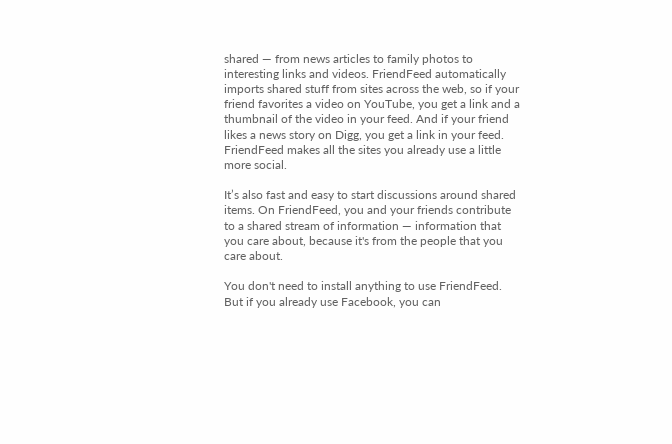shared — from news articles to family photos to interesting links and videos. FriendFeed automatically imports shared stuff from sites across the web, so if your friend favorites a video on YouTube, you get a link and a thumbnail of the video in your feed. And if your friend likes a news story on Digg, you get a link in your feed. FriendFeed makes all the sites you already use a little more social.

It’s also fast and easy to start discussions around shared items. On FriendFeed, you and your friends contribute to a shared stream of information — information that you care about, because it's from the people that you care about.

You don't need to install anything to use FriendFeed. But if you already use Facebook, you can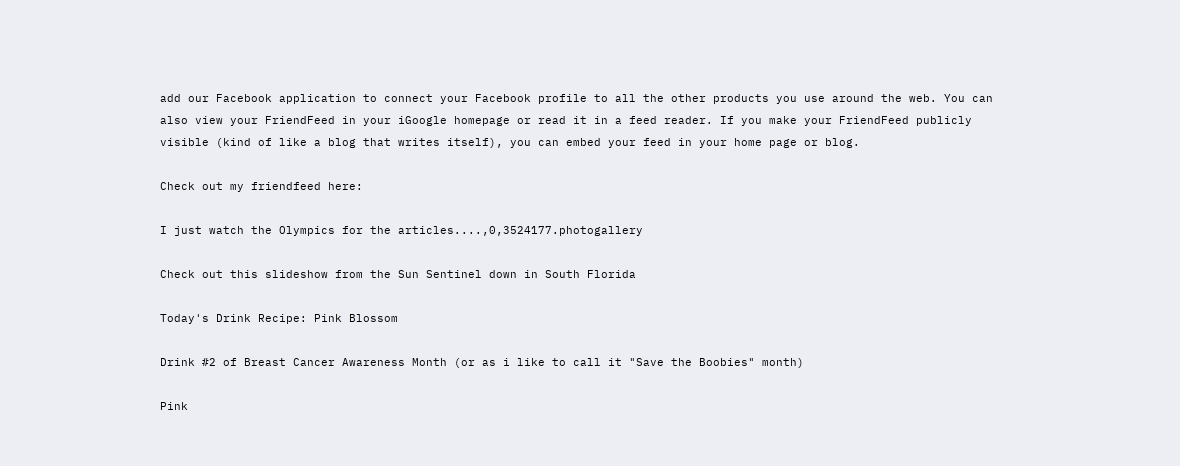add our Facebook application to connect your Facebook profile to all the other products you use around the web. You can also view your FriendFeed in your iGoogle homepage or read it in a feed reader. If you make your FriendFeed publicly visible (kind of like a blog that writes itself), you can embed your feed in your home page or blog.

Check out my friendfeed here:

I just watch the Olympics for the articles....,0,3524177.photogallery

Check out this slideshow from the Sun Sentinel down in South Florida

Today's Drink Recipe: Pink Blossom

Drink #2 of Breast Cancer Awareness Month (or as i like to call it "Save the Boobies" month)

Pink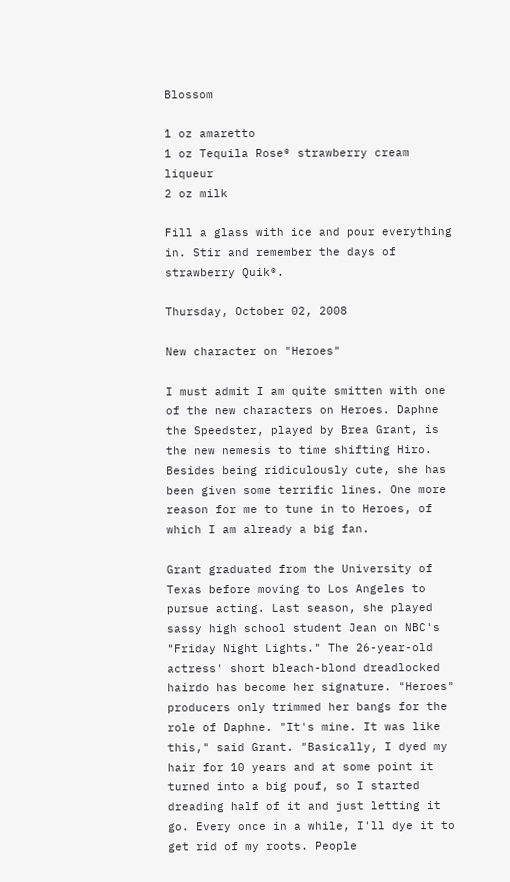Blossom

1 oz amaretto
1 oz Tequila Rose® strawberry cream liqueur
2 oz milk

Fill a glass with ice and pour everything in. Stir and remember the days of strawberry Quik®.

Thursday, October 02, 2008

New character on "Heroes"

I must admit I am quite smitten with one of the new characters on Heroes. Daphne the Speedster, played by Brea Grant, is the new nemesis to time shifting Hiro. Besides being ridiculously cute, she has been given some terrific lines. One more reason for me to tune in to Heroes, of which I am already a big fan.

Grant graduated from the University of Texas before moving to Los Angeles to pursue acting. Last season, she played sassy high school student Jean on NBC's "Friday Night Lights." The 26-year-old actress' short bleach-blond dreadlocked hairdo has become her signature. "Heroes" producers only trimmed her bangs for the role of Daphne. "It's mine. It was like this," said Grant. "Basically, I dyed my hair for 10 years and at some point it turned into a big pouf, so I started dreading half of it and just letting it go. Every once in a while, I'll dye it to get rid of my roots. People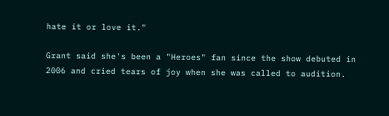hate it or love it."

Grant said she's been a "Heroes" fan since the show debuted in 2006 and cried tears of joy when she was called to audition.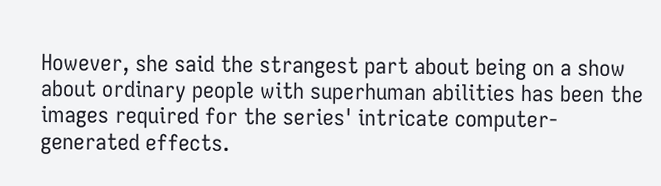However, she said the strangest part about being on a show about ordinary people with superhuman abilities has been the images required for the series' intricate computer-generated effects.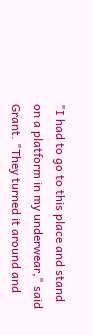"I had to go to this place and stand on a platform in my underwear," said Grant. "They turned it around and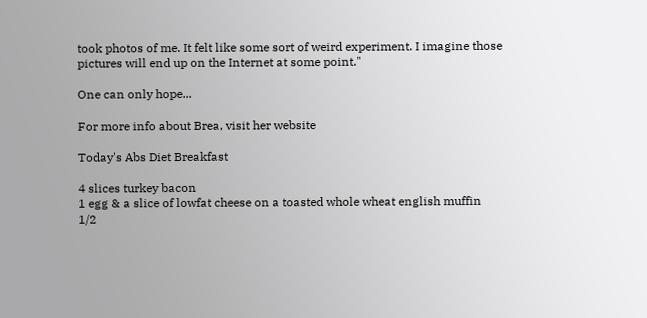took photos of me. It felt like some sort of weird experiment. I imagine those pictures will end up on the Internet at some point."

One can only hope...

For more info about Brea, visit her website

Today's Abs Diet Breakfast

4 slices turkey bacon
1 egg & a slice of lowfat cheese on a toasted whole wheat english muffin
1/2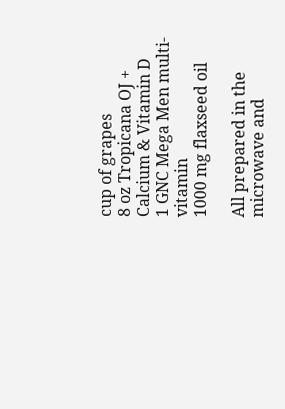cup of grapes
8 oz Tropicana OJ + Calcium & Vitamin D
1 GNC Mega Men multi-vitamin
1000 mg flaxseed oil

All prepared in the microwave and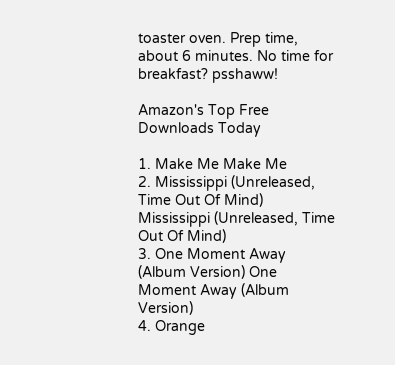toaster oven. Prep time, about 6 minutes. No time for breakfast? psshaww!

Amazon's Top Free Downloads Today

1. Make Me Make Me
2. Mississippi (Unreleased, Time Out Of Mind) Mississippi (Unreleased, Time Out Of Mind)
3. One Moment Away (Album Version) One Moment Away (Album Version)
4. Orange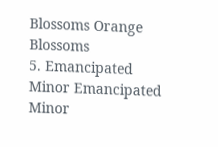Blossoms Orange Blossoms
5. Emancipated Minor Emancipated Minor